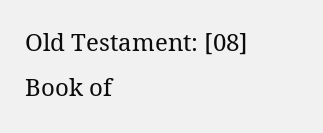Old Testament: [08] Book of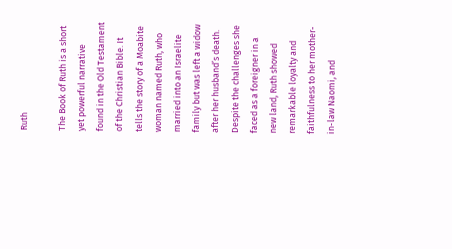Ruth

The Book of Ruth is a short yet powerful narrative found in the Old Testament of the Christian Bible. It tells the story of a Moabite woman named Ruth, who married into an Israelite family but was left a widow after her husband’s death. Despite the challenges she faced as a foreigner in a new land, Ruth showed remarkable loyalty and faithfulness to her mother-in-law Naomi, and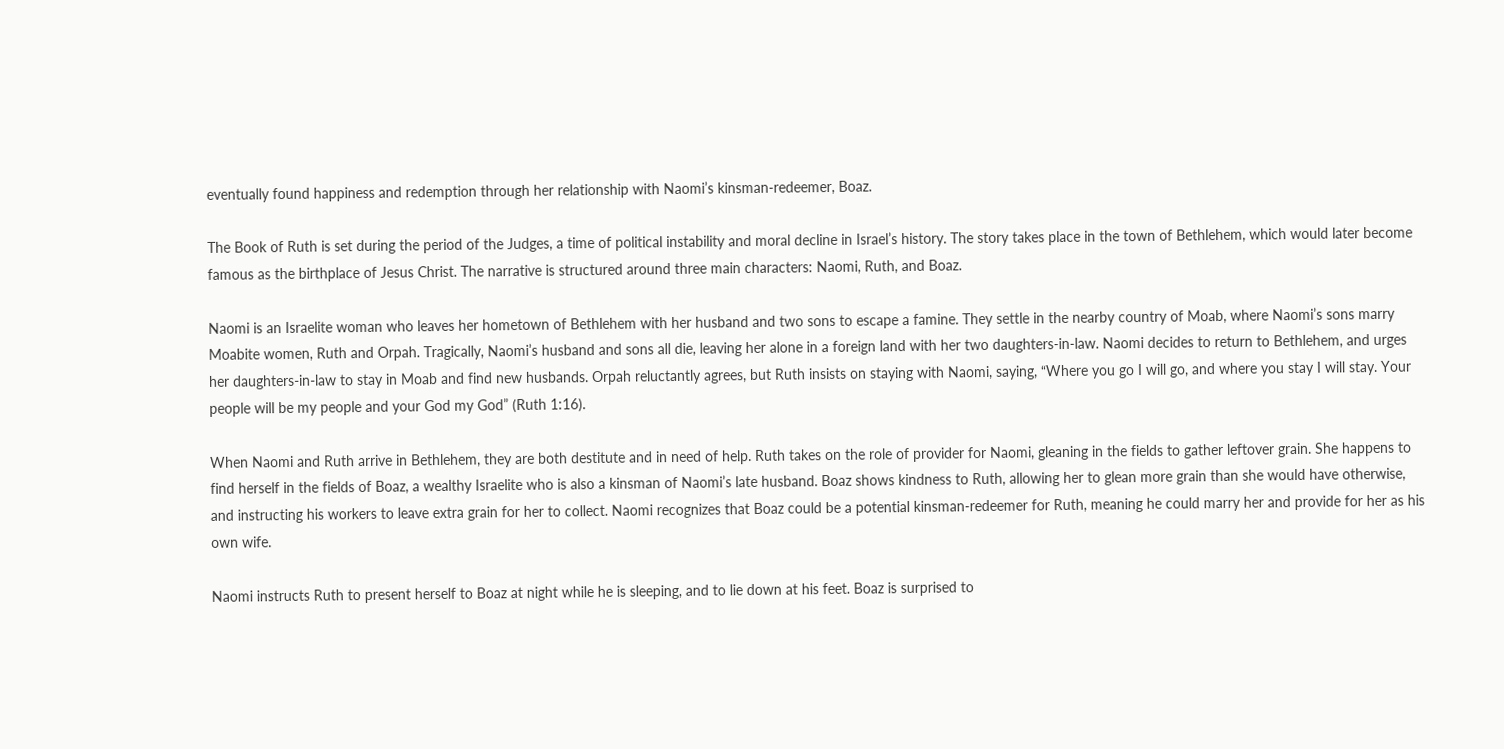eventually found happiness and redemption through her relationship with Naomi’s kinsman-redeemer, Boaz.

The Book of Ruth is set during the period of the Judges, a time of political instability and moral decline in Israel’s history. The story takes place in the town of Bethlehem, which would later become famous as the birthplace of Jesus Christ. The narrative is structured around three main characters: Naomi, Ruth, and Boaz.

Naomi is an Israelite woman who leaves her hometown of Bethlehem with her husband and two sons to escape a famine. They settle in the nearby country of Moab, where Naomi’s sons marry Moabite women, Ruth and Orpah. Tragically, Naomi’s husband and sons all die, leaving her alone in a foreign land with her two daughters-in-law. Naomi decides to return to Bethlehem, and urges her daughters-in-law to stay in Moab and find new husbands. Orpah reluctantly agrees, but Ruth insists on staying with Naomi, saying, “Where you go I will go, and where you stay I will stay. Your people will be my people and your God my God” (Ruth 1:16).

When Naomi and Ruth arrive in Bethlehem, they are both destitute and in need of help. Ruth takes on the role of provider for Naomi, gleaning in the fields to gather leftover grain. She happens to find herself in the fields of Boaz, a wealthy Israelite who is also a kinsman of Naomi’s late husband. Boaz shows kindness to Ruth, allowing her to glean more grain than she would have otherwise, and instructing his workers to leave extra grain for her to collect. Naomi recognizes that Boaz could be a potential kinsman-redeemer for Ruth, meaning he could marry her and provide for her as his own wife.

Naomi instructs Ruth to present herself to Boaz at night while he is sleeping, and to lie down at his feet. Boaz is surprised to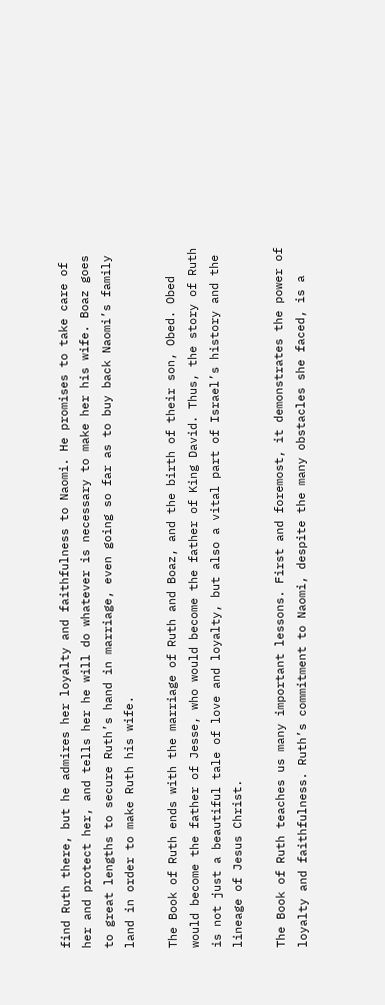find Ruth there, but he admires her loyalty and faithfulness to Naomi. He promises to take care of her and protect her, and tells her he will do whatever is necessary to make her his wife. Boaz goes to great lengths to secure Ruth’s hand in marriage, even going so far as to buy back Naomi’s family land in order to make Ruth his wife.

The Book of Ruth ends with the marriage of Ruth and Boaz, and the birth of their son, Obed. Obed would become the father of Jesse, who would become the father of King David. Thus, the story of Ruth is not just a beautiful tale of love and loyalty, but also a vital part of Israel’s history and the lineage of Jesus Christ.

The Book of Ruth teaches us many important lessons. First and foremost, it demonstrates the power of loyalty and faithfulness. Ruth’s commitment to Naomi, despite the many obstacles she faced, is a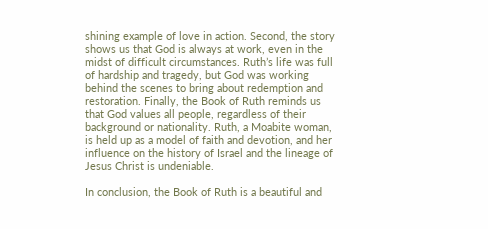shining example of love in action. Second, the story shows us that God is always at work, even in the midst of difficult circumstances. Ruth’s life was full of hardship and tragedy, but God was working behind the scenes to bring about redemption and restoration. Finally, the Book of Ruth reminds us that God values all people, regardless of their background or nationality. Ruth, a Moabite woman, is held up as a model of faith and devotion, and her influence on the history of Israel and the lineage of Jesus Christ is undeniable.

In conclusion, the Book of Ruth is a beautiful and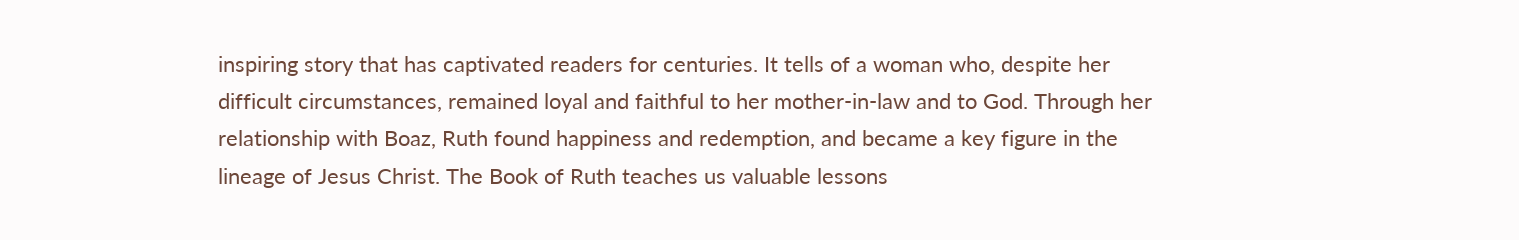inspiring story that has captivated readers for centuries. It tells of a woman who, despite her difficult circumstances, remained loyal and faithful to her mother-in-law and to God. Through her relationship with Boaz, Ruth found happiness and redemption, and became a key figure in the lineage of Jesus Christ. The Book of Ruth teaches us valuable lessons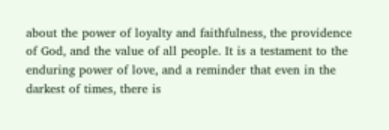about the power of loyalty and faithfulness, the providence of God, and the value of all people. It is a testament to the enduring power of love, and a reminder that even in the darkest of times, there is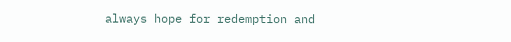always hope for redemption and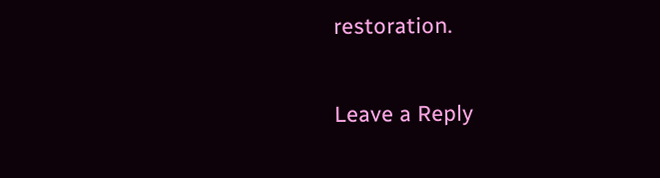restoration.

Leave a Reply